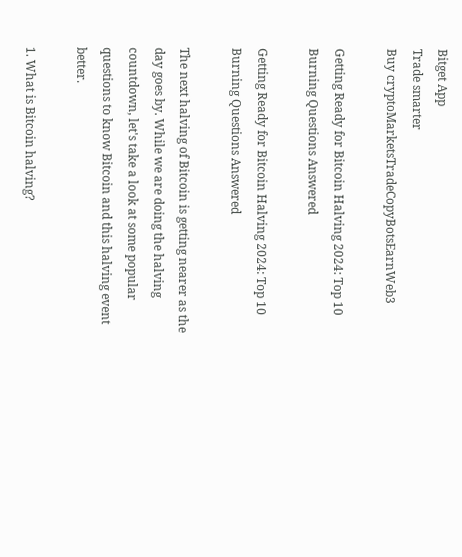Bitget App
Trade smarter
Buy cryptoMarketsTradeCopyBotsEarnWeb3

Getting Ready for Bitcoin Halving 2024: Top 10 Burning Questions Answered

Getting Ready for Bitcoin Halving 2024: Top 10 Burning Questions Answered

The next halving of Bitcoin is getting nearer as the day goes by. While we are doing the halving countdown, let's take a look at some popular questions to know Bitcoin and this halving event better.

1. What is Bitcoin halving?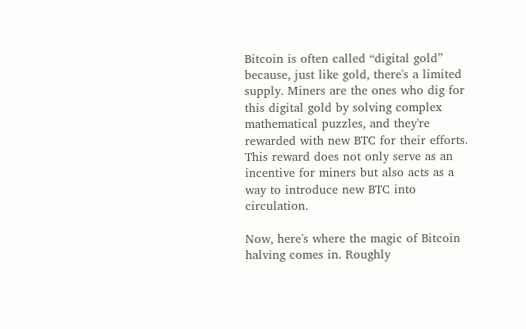Bitcoin is often called “digital gold” because, just like gold, there's a limited supply. Miners are the ones who dig for this digital gold by solving complex mathematical puzzles, and they're rewarded with new BTC for their efforts. This reward does not only serve as an incentive for miners but also acts as a way to introduce new BTC into circulation.

Now, here's where the magic of Bitcoin halving comes in. Roughly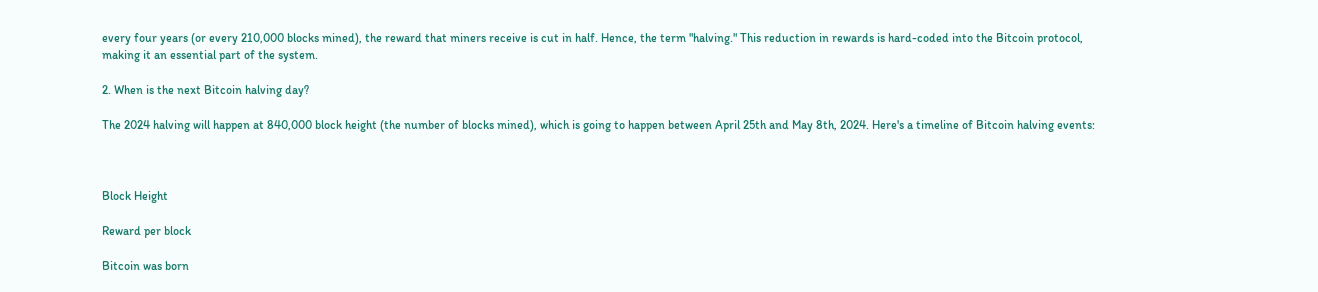every four years (or every 210,000 blocks mined), the reward that miners receive is cut in half. Hence, the term "halving." This reduction in rewards is hard-coded into the Bitcoin protocol, making it an essential part of the system.

2. When is the next Bitcoin halving day?

The 2024 halving will happen at 840,000 block height (the number of blocks mined), which is going to happen between April 25th and May 8th, 2024. Here's a timeline of Bitcoin halving events:



Block Height

Reward per block

Bitcoin was born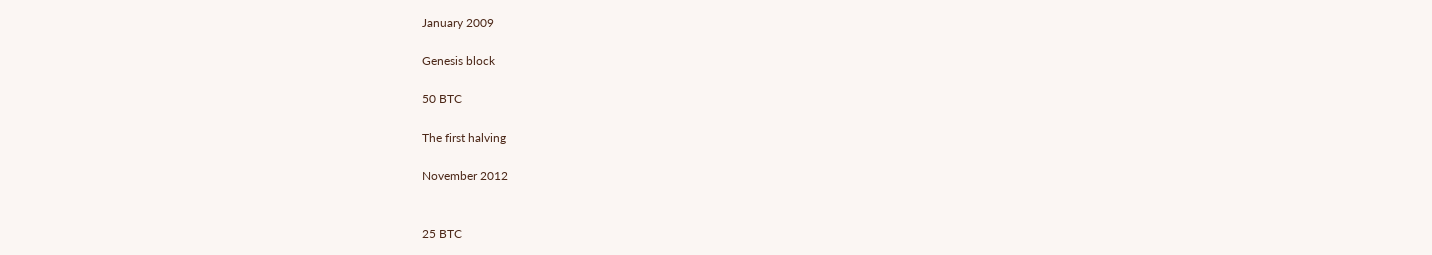January 2009

Genesis block

50 BTC

The first halving

November 2012


25 BTC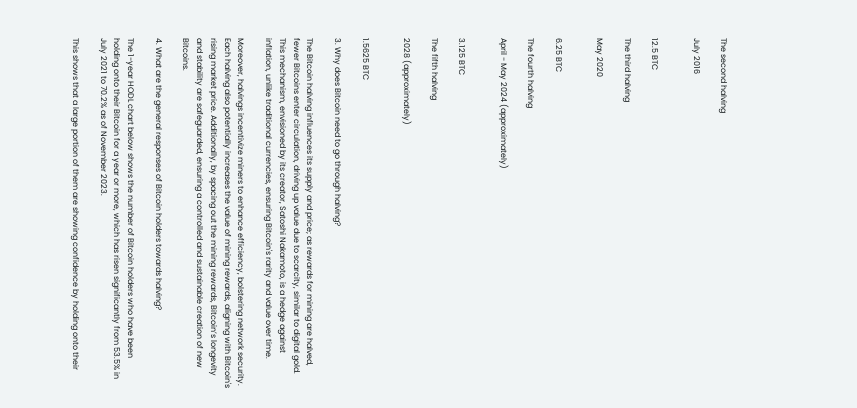The second halving

July 2016


12.5 BTC

The third halving

May 2020


6.25 BTC

The fourth halving

April - May 2024 (approximately)


3.125 BTC

The fifth halving

2028 (approximately)


1.5625 BTC

3. Why does Bitcoin need to go through halving?

The Bitcoin halving influences its supply and price; as rewards for mining are halved, fewer Bitcoins enter circulation, driving up value due to scarcity, similar to digital gold. This mechanism, envisioned by its creator, Satoshi Nakamoto, is a hedge against inflation, unlike traditional currencies, ensuring Bitcoin's rarity and value over time.

Moreover, halvings incentivize miners to enhance efficiency, bolstering network security. Each halving also potentially increases the value of mining rewards, aligning with Bitcoin's rising market price. Additionally, by spacing out the mining rewards, Bitcoin’s longevity and stability are safeguarded, ensuring a controlled and sustainable creation of new Bitcoins.

4. What are the general responses of Bitcoin holders towards halving?

The 1-year HODL chart below shows the number of Bitcoin holders who have been holding onto their Bitcoin for a year or more, which has risen significantly from 53.5% in July 2021 to 70.2% as of November 2023.

This shows that a large portion of them are showing confidence by holding onto their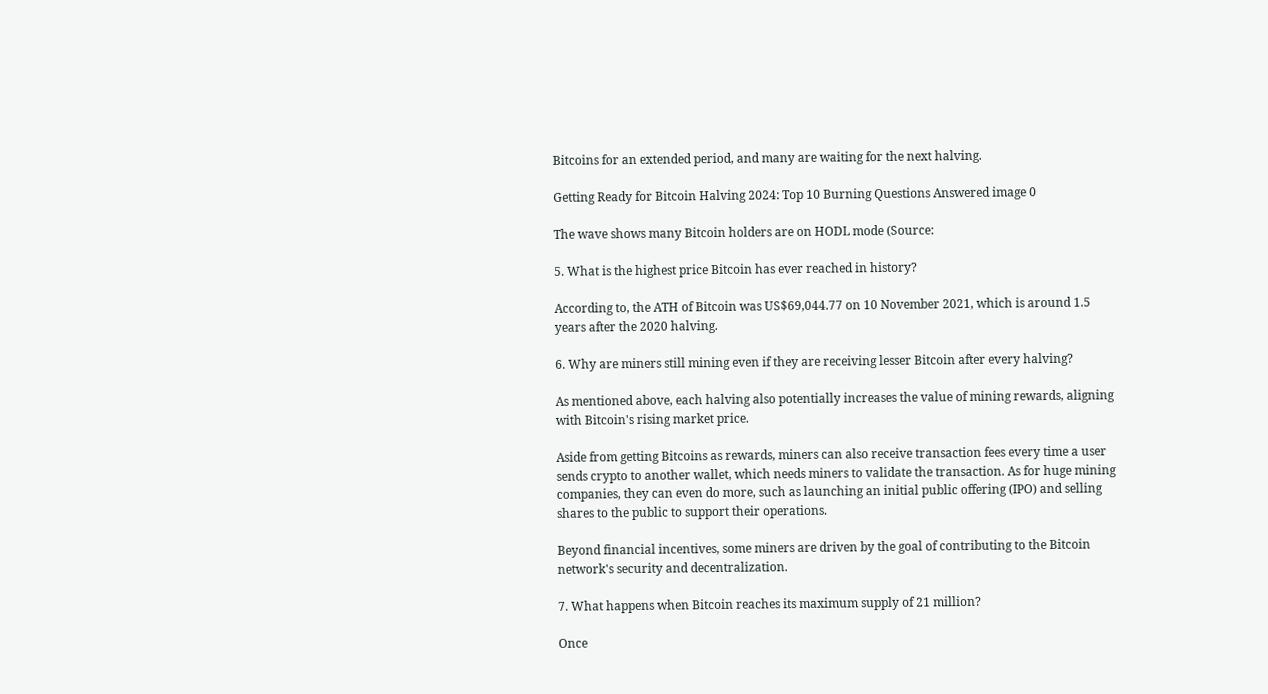Bitcoins for an extended period, and many are waiting for the next halving.

Getting Ready for Bitcoin Halving 2024: Top 10 Burning Questions Answered image 0

The wave shows many Bitcoin holders are on HODL mode (Source:

5. What is the highest price Bitcoin has ever reached in history?

According to, the ATH of Bitcoin was US$69,044.77 on 10 November 2021, which is around 1.5 years after the 2020 halving.

6. Why are miners still mining even if they are receiving lesser Bitcoin after every halving?

As mentioned above, each halving also potentially increases the value of mining rewards, aligning with Bitcoin's rising market price.

Aside from getting Bitcoins as rewards, miners can also receive transaction fees every time a user sends crypto to another wallet, which needs miners to validate the transaction. As for huge mining companies, they can even do more, such as launching an initial public offering (IPO) and selling shares to the public to support their operations.

Beyond financial incentives, some miners are driven by the goal of contributing to the Bitcoin network's security and decentralization.

7. What happens when Bitcoin reaches its maximum supply of 21 million?

Once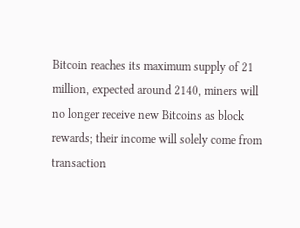Bitcoin reaches its maximum supply of 21 million, expected around 2140, miners will no longer receive new Bitcoins as block rewards; their income will solely come from transaction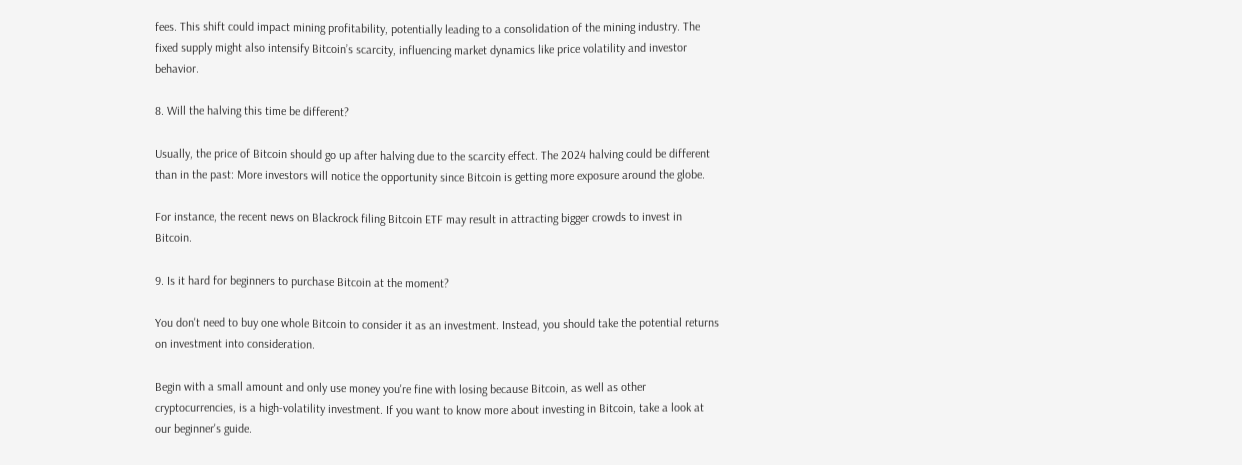fees. This shift could impact mining profitability, potentially leading to a consolidation of the mining industry. The fixed supply might also intensify Bitcoin’s scarcity, influencing market dynamics like price volatility and investor behavior.

8. Will the halving this time be different?

Usually, the price of Bitcoin should go up after halving due to the scarcity effect. The 2024 halving could be different than in the past: More investors will notice the opportunity since Bitcoin is getting more exposure around the globe.

For instance, the recent news on Blackrock filing Bitcoin ETF may result in attracting bigger crowds to invest in Bitcoin.

9. Is it hard for beginners to purchase Bitcoin at the moment?

You don't need to buy one whole Bitcoin to consider it as an investment. Instead, you should take the potential returns on investment into consideration.

Begin with a small amount and only use money you're fine with losing because Bitcoin, as well as other cryptocurrencies, is a high-volatility investment. If you want to know more about investing in Bitcoin, take a look at our beginner's guide.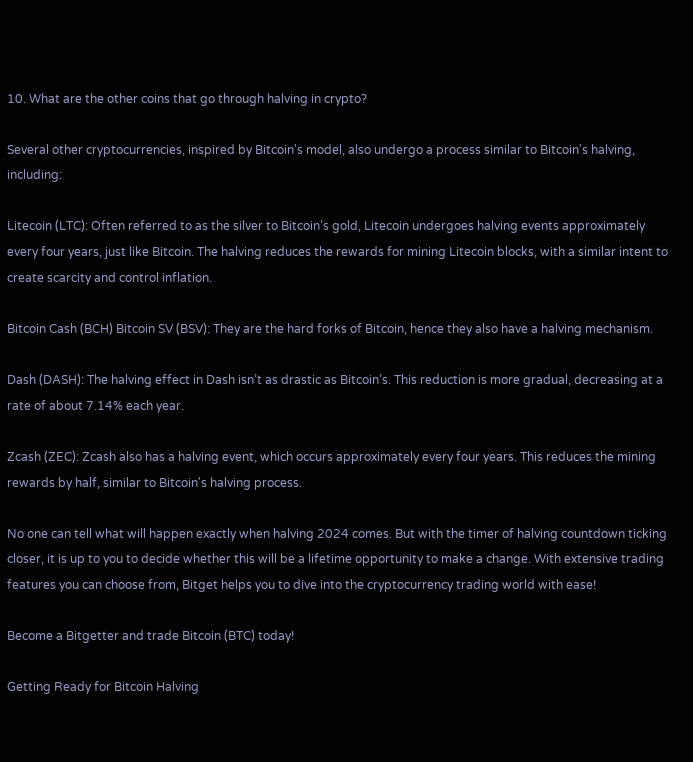10. What are the other coins that go through halving in crypto?

Several other cryptocurrencies, inspired by Bitcoin's model, also undergo a process similar to Bitcoin's halving, including:

Litecoin (LTC): Often referred to as the silver to Bitcoin’s gold, Litecoin undergoes halving events approximately every four years, just like Bitcoin. The halving reduces the rewards for mining Litecoin blocks, with a similar intent to create scarcity and control inflation.

Bitcoin Cash (BCH) Bitcoin SV (BSV): They are the hard forks of Bitcoin, hence they also have a halving mechanism.

Dash (DASH): The halving effect in Dash isn’t as drastic as Bitcoin’s. This reduction is more gradual, decreasing at a rate of about 7.14% each year.

Zcash (ZEC): Zcash also has a halving event, which occurs approximately every four years. This reduces the mining rewards by half, similar to Bitcoin's halving process.

No one can tell what will happen exactly when halving 2024 comes. But with the timer of halving countdown ticking closer, it is up to you to decide whether this will be a lifetime opportunity to make a change. With extensive trading features you can choose from, Bitget helps you to dive into the cryptocurrency trading world with ease!

Become a Bitgetter and trade Bitcoin (BTC) today!

Getting Ready for Bitcoin Halving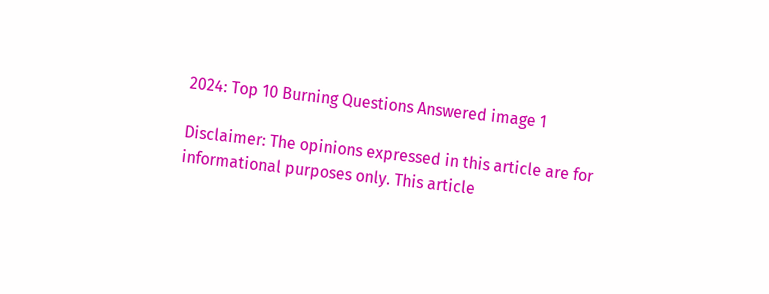2024: Top 10 Burning Questions Answered image 1

Disclaimer: The opinions expressed in this article are for informational purposes only. This article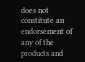does not constitute an endorsement of any of the products and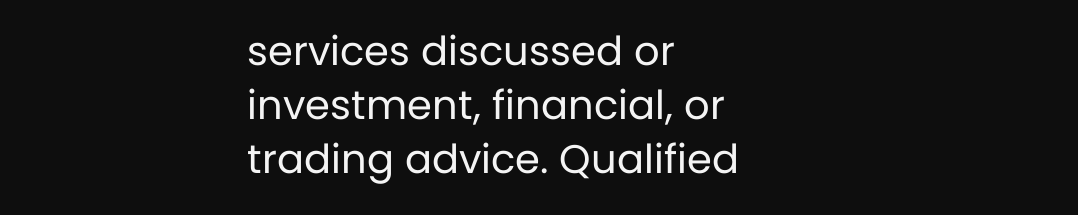services discussed or investment, financial, or trading advice. Qualified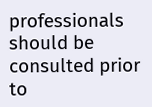professionals should be consulted prior to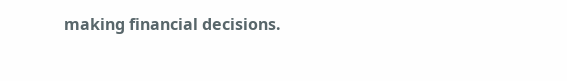making financial decisions.